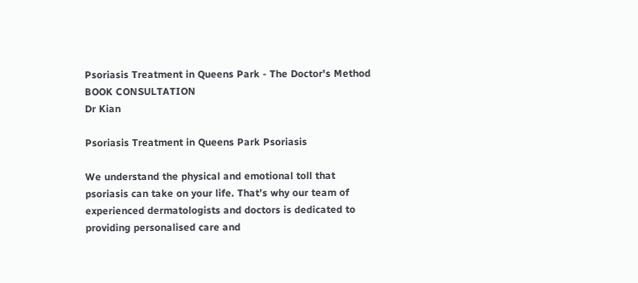Psoriasis Treatment in Queens Park - The Doctor's Method BOOK CONSULTATION
Dr Kian

Psoriasis Treatment in Queens Park Psoriasis

We understand the physical and emotional toll that psoriasis can take on your life. That’s why our team of experienced dermatologists and doctors is dedicated to providing personalised care and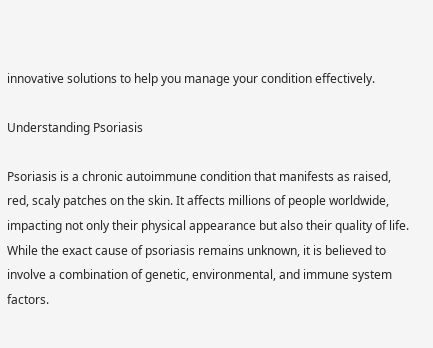innovative solutions to help you manage your condition effectively.

Understanding Psoriasis

Psoriasis is a chronic autoimmune condition that manifests as raised, red, scaly patches on the skin. It affects millions of people worldwide, impacting not only their physical appearance but also their quality of life. While the exact cause of psoriasis remains unknown, it is believed to involve a combination of genetic, environmental, and immune system factors.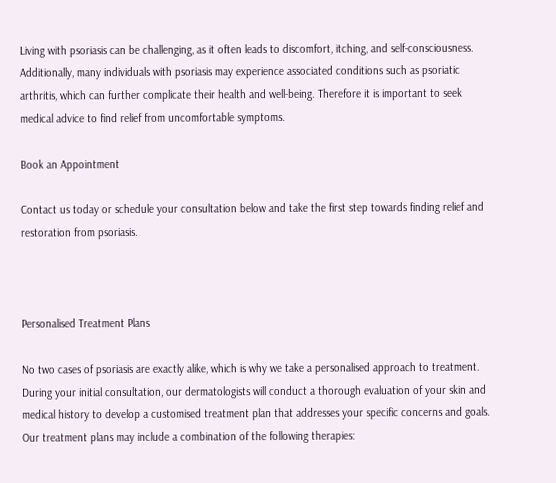Living with psoriasis can be challenging, as it often leads to discomfort, itching, and self-consciousness. Additionally, many individuals with psoriasis may experience associated conditions such as psoriatic arthritis, which can further complicate their health and well-being. Therefore it is important to seek medical advice to find relief from uncomfortable symptoms.

Book an Appointment

Contact us today or schedule your consultation below and take the first step towards finding relief and restoration from psoriasis.



Personalised Treatment Plans

No two cases of psoriasis are exactly alike, which is why we take a personalised approach to treatment. During your initial consultation, our dermatologists will conduct a thorough evaluation of your skin and medical history to develop a customised treatment plan that addresses your specific concerns and goals. Our treatment plans may include a combination of the following therapies: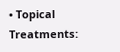• Topical Treatments: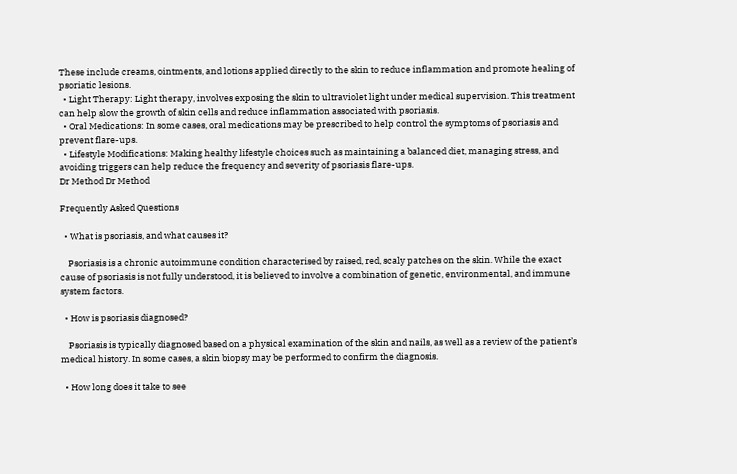These include creams, ointments, and lotions applied directly to the skin to reduce inflammation and promote healing of psoriatic lesions.
  • Light Therapy: Light therapy, involves exposing the skin to ultraviolet light under medical supervision. This treatment can help slow the growth of skin cells and reduce inflammation associated with psoriasis.
  • Oral Medications: In some cases, oral medications may be prescribed to help control the symptoms of psoriasis and prevent flare-ups.
  • Lifestyle Modifications: Making healthy lifestyle choices such as maintaining a balanced diet, managing stress, and avoiding triggers can help reduce the frequency and severity of psoriasis flare-ups.
Dr Method Dr Method

Frequently Asked Questions

  • What is psoriasis, and what causes it?

    Psoriasis is a chronic autoimmune condition characterised by raised, red, scaly patches on the skin. While the exact cause of psoriasis is not fully understood, it is believed to involve a combination of genetic, environmental, and immune system factors.

  • How is psoriasis diagnosed?

    Psoriasis is typically diagnosed based on a physical examination of the skin and nails, as well as a review of the patient’s medical history. In some cases, a skin biopsy may be performed to confirm the diagnosis.

  • How long does it take to see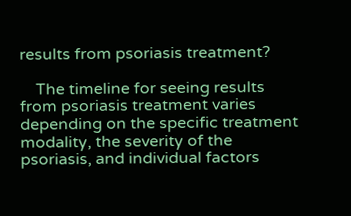results from psoriasis treatment?

    The timeline for seeing results from psoriasis treatment varies depending on the specific treatment modality, the severity of the psoriasis, and individual factors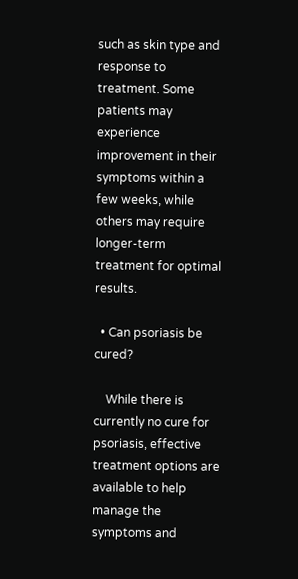such as skin type and response to treatment. Some patients may experience improvement in their symptoms within a few weeks, while others may require longer-term treatment for optimal results.

  • Can psoriasis be cured?

    While there is currently no cure for psoriasis, effective treatment options are available to help manage the symptoms and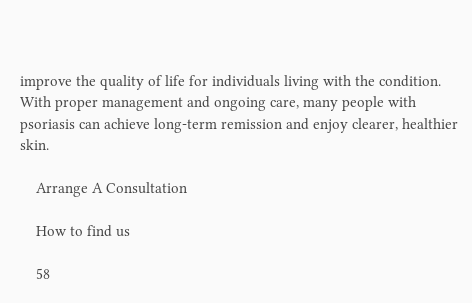improve the quality of life for individuals living with the condition. With proper management and ongoing care, many people with psoriasis can achieve long-term remission and enjoy clearer, healthier skin.

    Arrange A Consultation

    How to find us

    58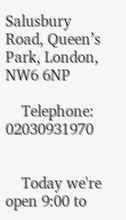Salusbury Road, Queen’s Park, London, NW6 6NP

    Telephone: 02030931970


    Today we're open 9:00 to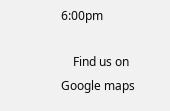6:00pm

    Find us on Google maps